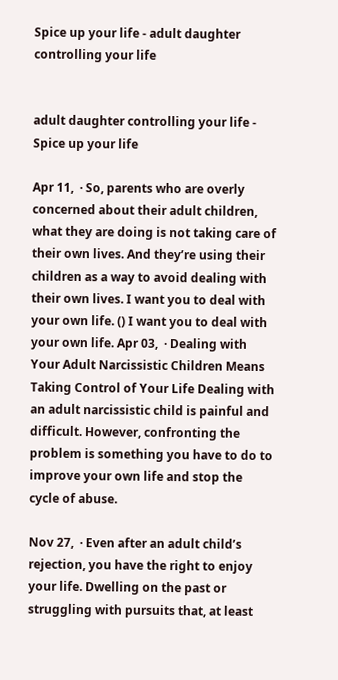Spice up your life - adult daughter controlling your life


adult daughter controlling your life - Spice up your life

Apr 11,  · So, parents who are overly concerned about their adult children, what they are doing is not taking care of their own lives. And they’re using their children as a way to avoid dealing with their own lives. I want you to deal with your own life. () I want you to deal with your own life. Apr 03,  · Dealing with Your Adult Narcissistic Children Means Taking Control of Your Life Dealing with an adult narcissistic child is painful and difficult. However, confronting the problem is something you have to do to improve your own life and stop the cycle of abuse.

Nov 27,  · Even after an adult child’s rejection, you have the right to enjoy your life. Dwelling on the past or struggling with pursuits that, at least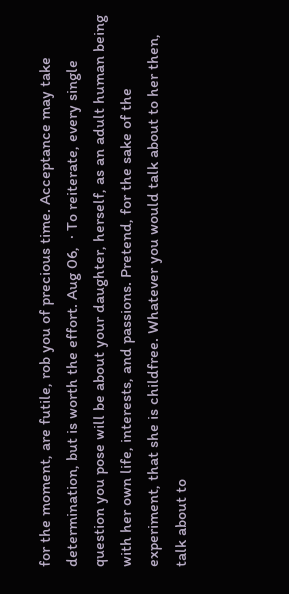for the moment, are futile, rob you of precious time. Acceptance may take determination, but is worth the effort. Aug 06,  · To reiterate, every single question you pose will be about your daughter, herself, as an adult human being with her own life, interests, and passions. Pretend, for the sake of the experiment, that she is childfree. Whatever you would talk about to her then, talk about to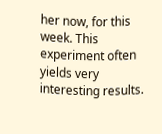her now, for this week. This experiment often yields very interesting results.